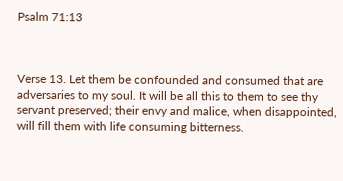Psalm 71:13



Verse 13. Let them be confounded and consumed that are adversaries to my soul. It will be all this to them to see thy servant preserved; their envy and malice, when disappointed, will fill them with life consuming bitterness.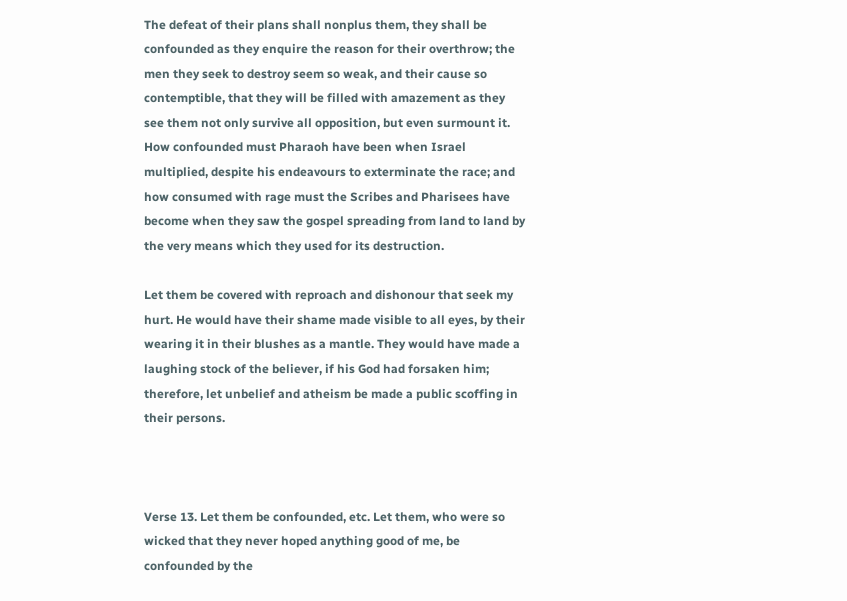The defeat of their plans shall nonplus them, they shall be confounded as they enquire the reason for their overthrow; the men they seek to destroy seem so weak, and their cause so contemptible, that they will be filled with amazement as they see them not only survive all opposition, but even surmount it. How confounded must Pharaoh have been when Israel multiplied, despite his endeavours to exterminate the race; and how consumed with rage must the Scribes and Pharisees have become when they saw the gospel spreading from land to land by the very means which they used for its destruction.

Let them be covered with reproach and dishonour that seek my hurt. He would have their shame made visible to all eyes, by their wearing it in their blushes as a mantle. They would have made a laughing stock of the believer, if his God had forsaken him; therefore, let unbelief and atheism be made a public scoffing in their persons.



Verse 13. Let them be confounded, etc. Let them, who were so wicked that they never hoped anything good of me, be confounded by the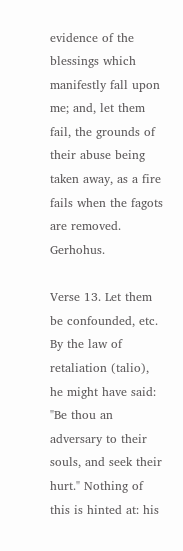evidence of the blessings which manifestly fall upon me; and, let them fail, the grounds of their abuse being taken away, as a fire fails when the fagots are removed. Gerhohus.

Verse 13. Let them be confounded, etc. By the law of retaliation (talio), he might have said: "Be thou an adversary to their souls, and seek their hurt." Nothing of this is hinted at: his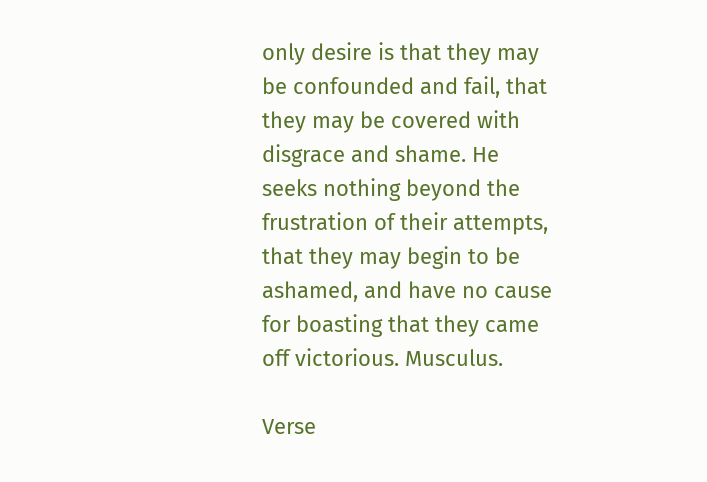only desire is that they may be confounded and fail, that they may be covered with disgrace and shame. He seeks nothing beyond the frustration of their attempts, that they may begin to be ashamed, and have no cause for boasting that they came off victorious. Musculus.

Verse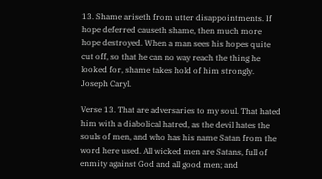13. Shame ariseth from utter disappointments. If hope deferred causeth shame, then much more hope destroyed. When a man sees his hopes quite cut off, so that he can no way reach the thing he looked for, shame takes hold of him strongly. Joseph Caryl.

Verse 13. That are adversaries to my soul. That hated him with a diabolical hatred, as the devil hates the souls of men, and who has his name Satan from the word here used. All wicked men are Satans, full of enmity against God and all good men; and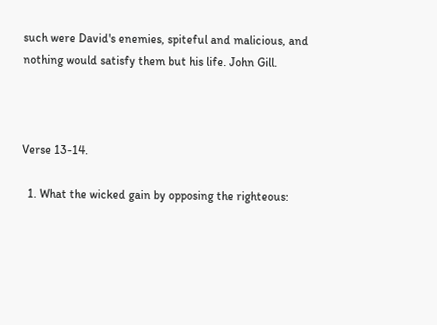such were David's enemies, spiteful and malicious, and nothing would satisfy them but his life. John Gill.



Verse 13-14.

  1. What the wicked gain by opposing the righteous: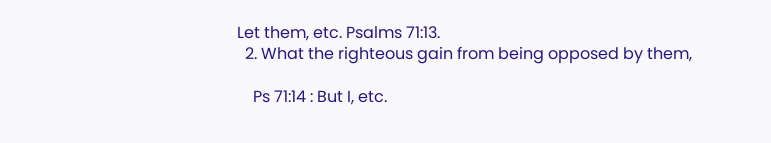Let them, etc. Psalms 71:13.
  2. What the righteous gain from being opposed by them,

    Ps 71:14 : But I, etc.